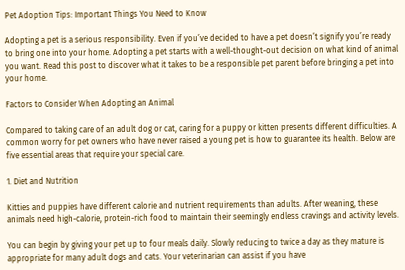Pet Adoption Tips: Important Things You Need to Know

Adopting a pet is a serious responsibility. Even if you’ve decided to have a pet doesn’t signify you’re ready to bring one into your home. Adopting a pet starts with a well-thought-out decision on what kind of animal you want. Read this post to discover what it takes to be a responsible pet parent before bringing a pet into your home.

Factors to Consider When Adopting an Animal

Compared to taking care of an adult dog or cat, caring for a puppy or kitten presents different difficulties. A common worry for pet owners who have never raised a young pet is how to guarantee its health. Below are five essential areas that require your special care.

1. Diet and Nutrition

Kitties and puppies have different calorie and nutrient requirements than adults. After weaning, these animals need high-calorie, protein-rich food to maintain their seemingly endless cravings and activity levels.

You can begin by giving your pet up to four meals daily. Slowly reducing to twice a day as they mature is appropriate for many adult dogs and cats. Your veterinarian can assist if you have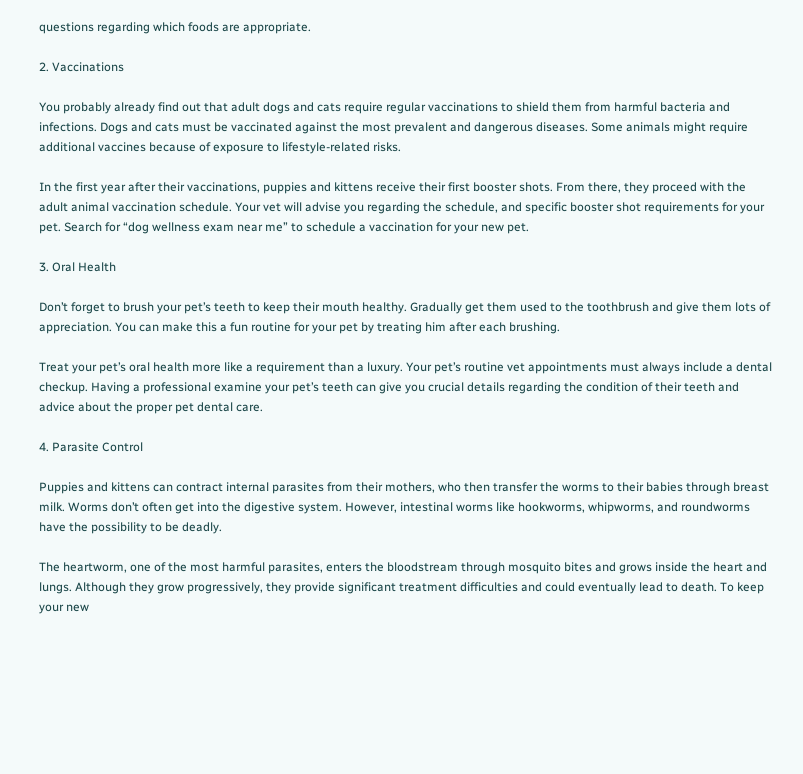questions regarding which foods are appropriate.

2. Vaccinations

You probably already find out that adult dogs and cats require regular vaccinations to shield them from harmful bacteria and infections. Dogs and cats must be vaccinated against the most prevalent and dangerous diseases. Some animals might require additional vaccines because of exposure to lifestyle-related risks.

In the first year after their vaccinations, puppies and kittens receive their first booster shots. From there, they proceed with the adult animal vaccination schedule. Your vet will advise you regarding the schedule, and specific booster shot requirements for your pet. Search for “dog wellness exam near me” to schedule a vaccination for your new pet.

3. Oral Health

Don’t forget to brush your pet’s teeth to keep their mouth healthy. Gradually get them used to the toothbrush and give them lots of appreciation. You can make this a fun routine for your pet by treating him after each brushing.

Treat your pet’s oral health more like a requirement than a luxury. Your pet’s routine vet appointments must always include a dental checkup. Having a professional examine your pet’s teeth can give you crucial details regarding the condition of their teeth and advice about the proper pet dental care.

4. Parasite Control

Puppies and kittens can contract internal parasites from their mothers, who then transfer the worms to their babies through breast milk. Worms don’t often get into the digestive system. However, intestinal worms like hookworms, whipworms, and roundworms have the possibility to be deadly.

The heartworm, one of the most harmful parasites, enters the bloodstream through mosquito bites and grows inside the heart and lungs. Although they grow progressively, they provide significant treatment difficulties and could eventually lead to death. To keep your new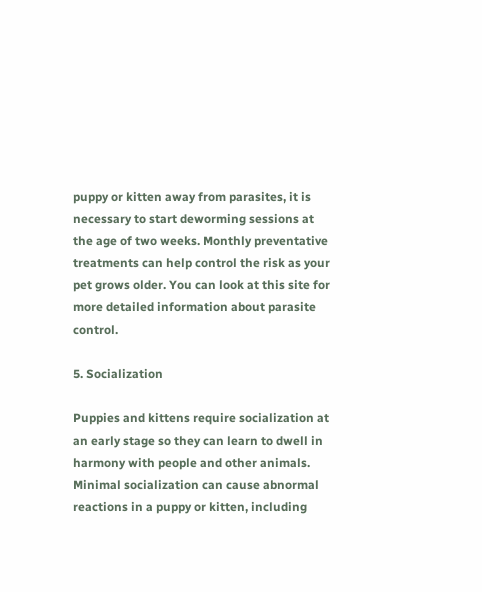puppy or kitten away from parasites, it is necessary to start deworming sessions at the age of two weeks. Monthly preventative treatments can help control the risk as your pet grows older. You can look at this site for more detailed information about parasite control.

5. Socialization

Puppies and kittens require socialization at an early stage so they can learn to dwell in harmony with people and other animals. Minimal socialization can cause abnormal reactions in a puppy or kitten, including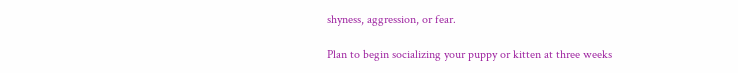shyness, aggression, or fear.

Plan to begin socializing your puppy or kitten at three weeks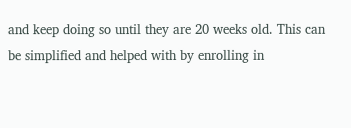and keep doing so until they are 20 weeks old. This can be simplified and helped with by enrolling in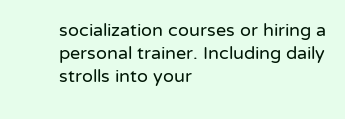socialization courses or hiring a personal trainer. Including daily strolls into your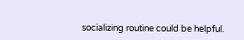socializing routine could be helpful.